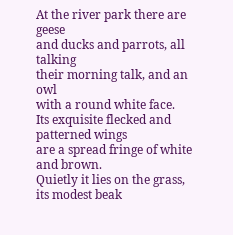At the river park there are geese
and ducks and parrots, all talking
their morning talk, and an owl
with a round white face.
Its exquisite flecked and patterned wings
are a spread fringe of white and brown.
Quietly it lies on the grass,
its modest beak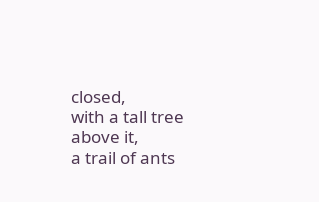closed,
with a tall tree above it,
a trail of ants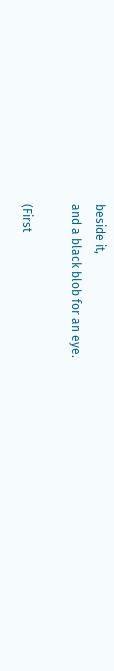beside it,
and a black blob for an eye.

(First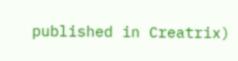published in Creatrix)